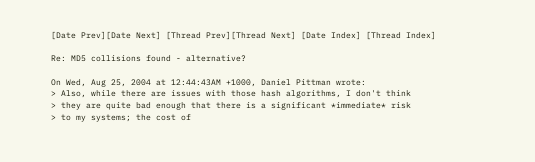[Date Prev][Date Next] [Thread Prev][Thread Next] [Date Index] [Thread Index]

Re: MD5 collisions found - alternative?

On Wed, Aug 25, 2004 at 12:44:43AM +1000, Daniel Pittman wrote:
> Also, while there are issues with those hash algorithms, I don't think
> they are quite bad enough that there is a significant *immediate* risk
> to my systems; the cost of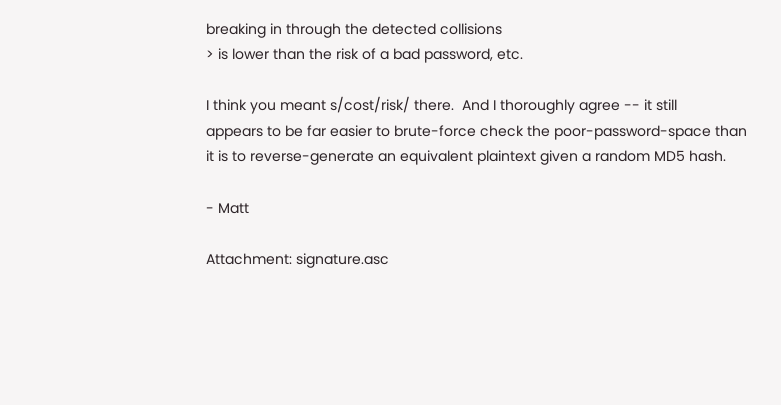breaking in through the detected collisions
> is lower than the risk of a bad password, etc.

I think you meant s/cost/risk/ there.  And I thoroughly agree -- it still
appears to be far easier to brute-force check the poor-password-space than
it is to reverse-generate an equivalent plaintext given a random MD5 hash.

- Matt

Attachment: signature.asc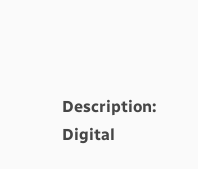Description: Digital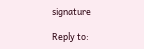signature

Reply to: